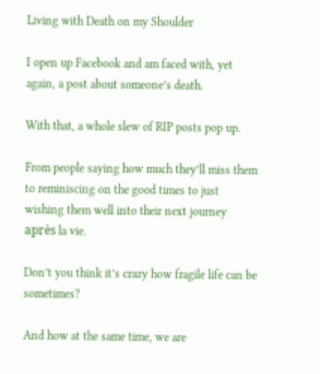Living with Death on my Shoulder

I open up Facebook and am faced with, yet again, a post about someone’s death.

With that, a whole slew of RIP posts pop up.

From people saying how much they’ll miss them to reminiscing on the good times to just wishing them well into their next journey après la vie.

Don’t you think it’s crazy how fragile life can be sometimes?

And how at the same time, we are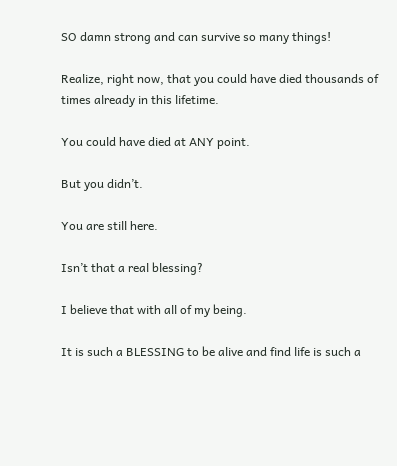SO damn strong and can survive so many things!

Realize, right now, that you could have died thousands of times already in this lifetime.

You could have died at ANY point.

But you didn’t.

You are still here.

Isn’t that a real blessing?

I believe that with all of my being.

It is such a BLESSING to be alive and find life is such a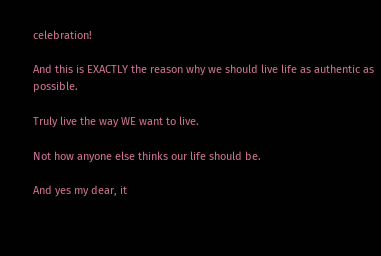celebration!

And this is EXACTLY the reason why we should live life as authentic as possible.

Truly live the way WE want to live.

Not how anyone else thinks our life should be.

And yes my dear, it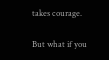takes courage.

But what if you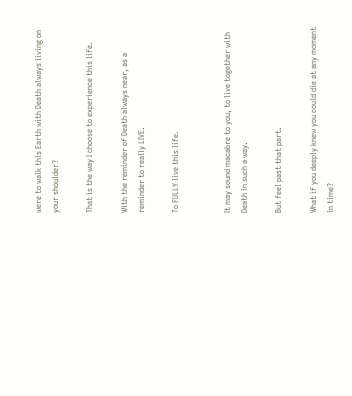were to walk this Earth with Death always living on your shoulder?

That is the way I choose to experience this life.

With the reminder of Death always near, as a reminder to really LIVE.

To FULLY live this life.


It may sound macabre to you, to live together with Death in such a way.

But feel past that part.

What if you deeply knew you could die at any moment in time?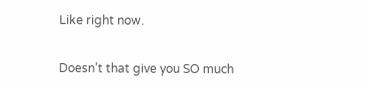Like right now.


Doesn’t that give you SO much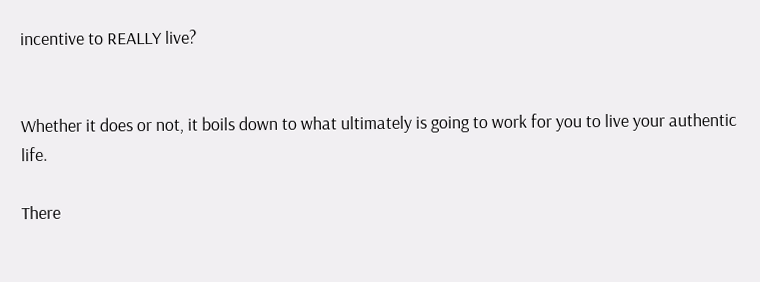incentive to REALLY live?


Whether it does or not, it boils down to what ultimately is going to work for you to live your authentic life.

There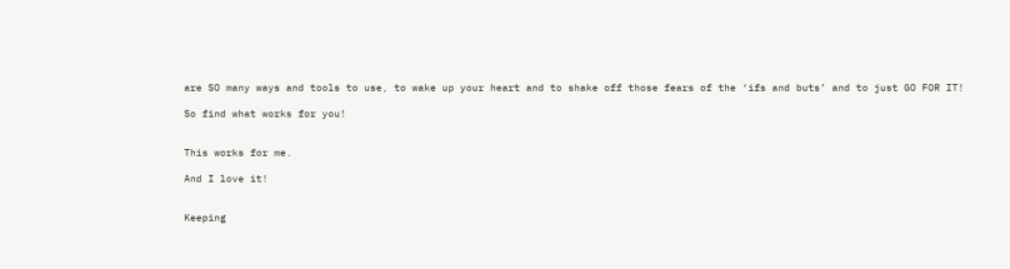are SO many ways and tools to use, to wake up your heart and to shake off those fears of the ‘ifs and buts’ and to just GO FOR IT!

So find what works for you!


This works for me.

And I love it!


Keeping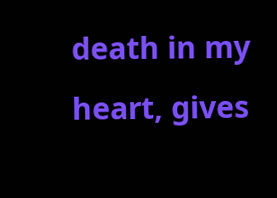death in my heart, gives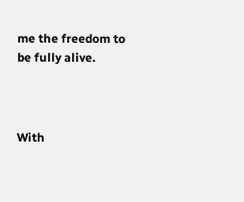me the freedom to be fully alive.



With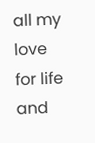all my love for life and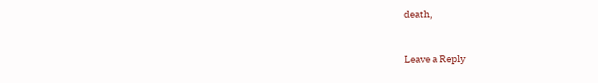death,


Leave a Reply